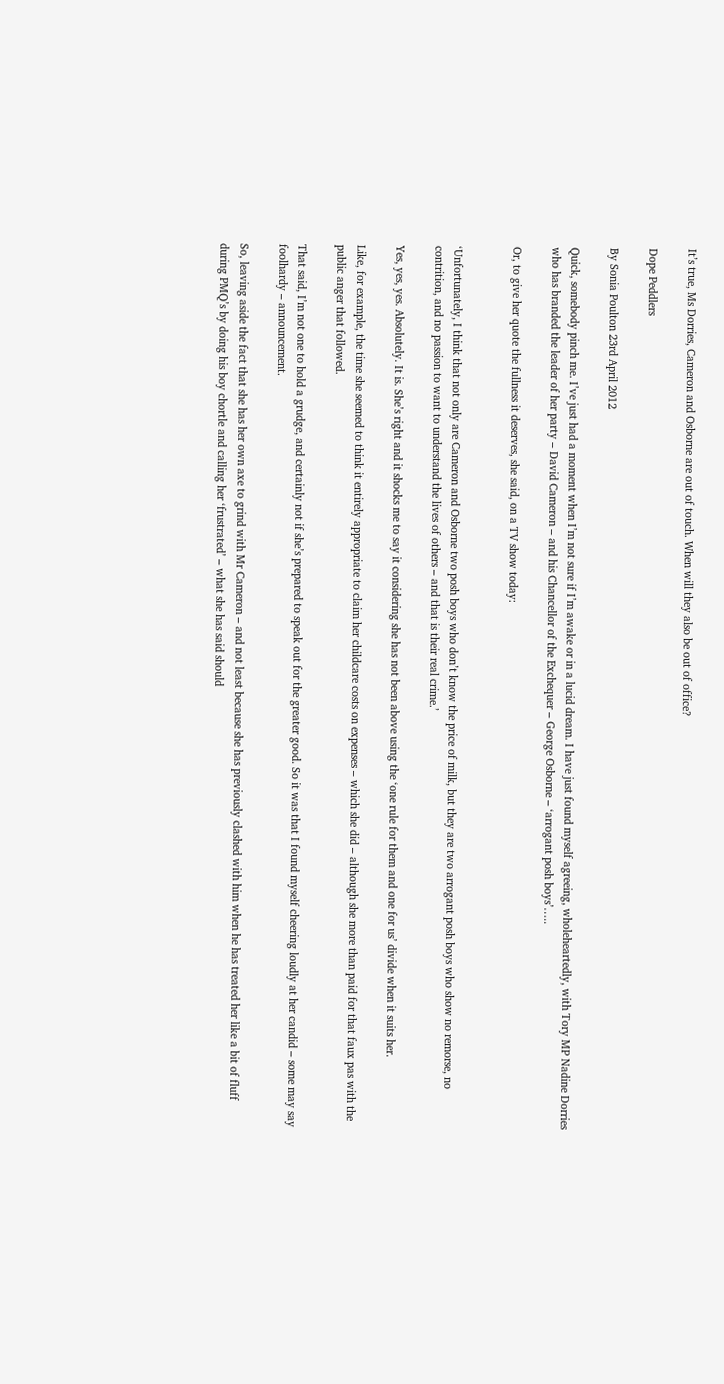It’s true, Ms Dorries, Cameron and Osborne are out of touch. When will they also be out of office?

Dope Peddlers

By Sonia Poulton 23rd April 2012

Quick, somebody pinch me. I’ve just had a moment when I’m not sure if I’m awake or in a lucid dream. I have just found myself agreeing, wholeheartedly, with Tory MP Nadine Dorries who has branded the leader of her party – David Cameron – and his Chancellor of the Exchequer – George Osborne – ‘arrogant posh boys’…..

Or, to give her quote the fullness it deserves, she said, on a TV show today:


‘Unfortunately, I think that not only are Cameron and Osborne two posh boys who don’t know the price of milk, but they are two arrogant posh boys who show no remorse, no contrition, and no passion to want to understand the lives of others – and that is their real crime.’

Yes, yes, yes. Absolutely. It is. She’s right and it shocks me to say it considering she has not been above using the ‘one rule for them and one for us’ divide when it suits her.

Like, for example, the time she seemed to think it entirely appropriate to claim her childcare costs on expenses – which she did – although she more than paid for that faux pas with the public anger that followed.

That said, I’m not one to hold a grudge, and certainly not if she’s prepared to speak out for the greater good. So it was that I found myself cheering loudly at her candid – some may say foolhardy – announcement.

So, leaving aside the fact that she has her own axe to grind with Mr Cameron – and not least because she has previously clashed with him when he has treated her like a bit of fluff during PMQ’s by doing his boy chortle and calling her ‘frustrated’ – what she has said should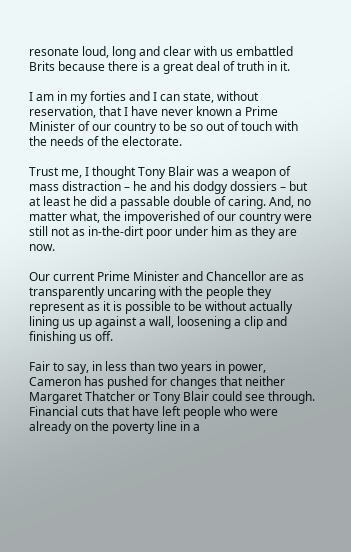resonate loud, long and clear with us embattled Brits because there is a great deal of truth in it.

I am in my forties and I can state, without reservation, that I have never known a Prime Minister of our country to be so out of touch with the needs of the electorate.

Trust me, I thought Tony Blair was a weapon of mass distraction – he and his dodgy dossiers – but at least he did a passable double of caring. And, no matter what, the impoverished of our country were still not as in-the-dirt poor under him as they are now.

Our current Prime Minister and Chancellor are as transparently uncaring with the people they represent as it is possible to be without actually lining us up against a wall, loosening a clip and finishing us off.

Fair to say, in less than two years in power, Cameron has pushed for changes that neither Margaret Thatcher or Tony Blair could see through. Financial cuts that have left people who were already on the poverty line in a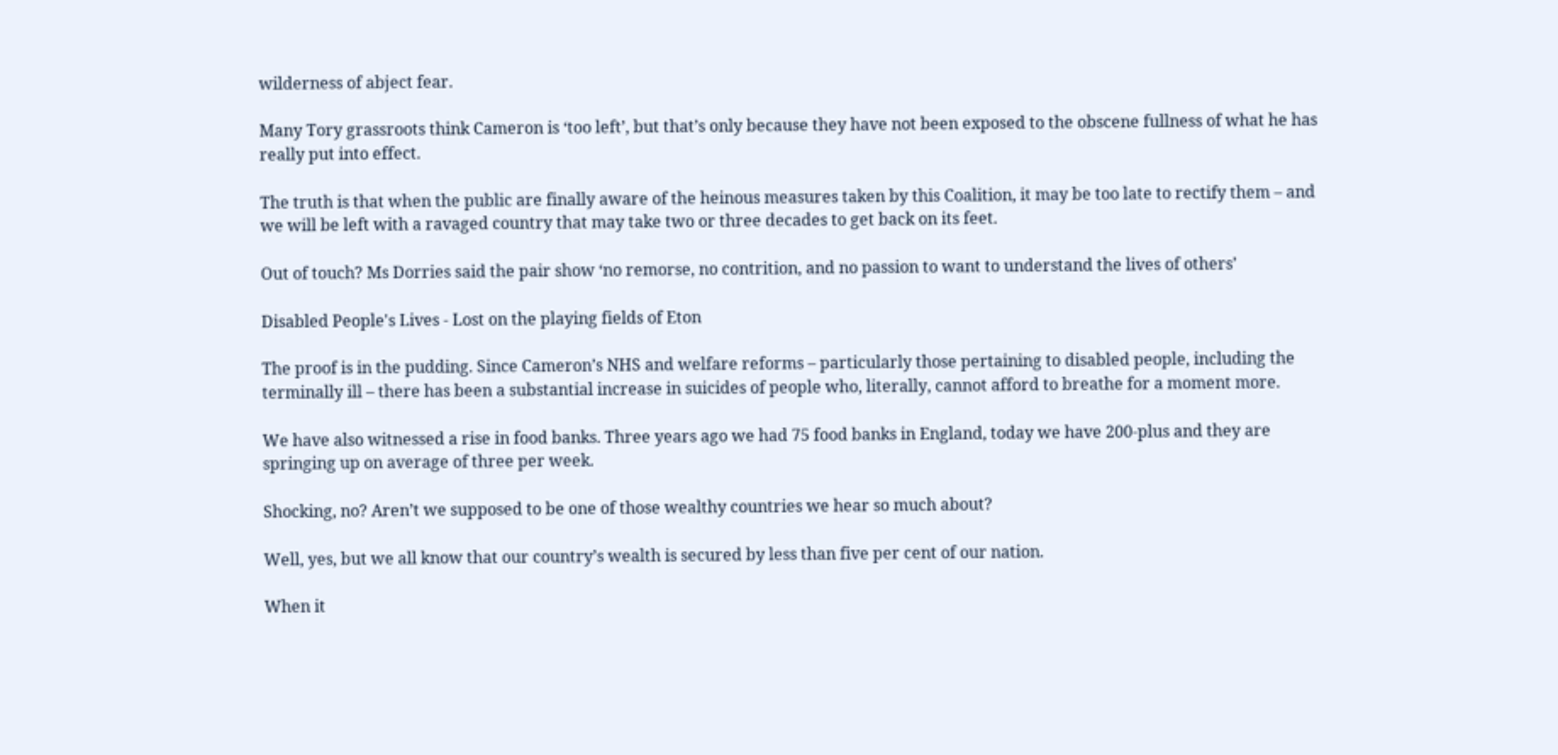wilderness of abject fear.

Many Tory grassroots think Cameron is ‘too left’, but that’s only because they have not been exposed to the obscene fullness of what he has really put into effect.

The truth is that when the public are finally aware of the heinous measures taken by this Coalition, it may be too late to rectify them – and we will be left with a ravaged country that may take two or three decades to get back on its feet.

Out of touch? Ms Dorries said the pair show ‘no remorse, no contrition, and no passion to want to understand the lives of others’

Disabled People's Lives - Lost on the playing fields of Eton

The proof is in the pudding. Since Cameron’s NHS and welfare reforms – particularly those pertaining to disabled people, including the terminally ill – there has been a substantial increase in suicides of people who, literally, cannot afford to breathe for a moment more.

We have also witnessed a rise in food banks. Three years ago we had 75 food banks in England, today we have 200-plus and they are springing up on average of three per week.

Shocking, no? Aren’t we supposed to be one of those wealthy countries we hear so much about?

Well, yes, but we all know that our country’s wealth is secured by less than five per cent of our nation.

When it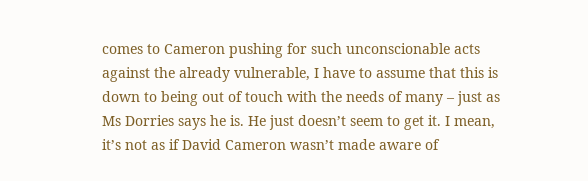comes to Cameron pushing for such unconscionable acts against the already vulnerable, I have to assume that this is down to being out of touch with the needs of many – just as Ms Dorries says he is. He just doesn’t seem to get it. I mean, it’s not as if David Cameron wasn’t made aware of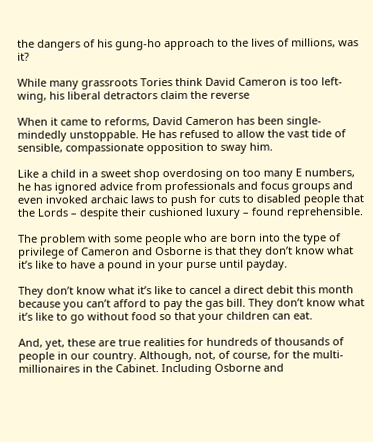the dangers of his gung-ho approach to the lives of millions, was it?

While many grassroots Tories think David Cameron is too left-wing, his liberal detractors claim the reverse

When it came to reforms, David Cameron has been single-mindedly unstoppable. He has refused to allow the vast tide of sensible, compassionate opposition to sway him.

Like a child in a sweet shop overdosing on too many E numbers, he has ignored advice from professionals and focus groups and even invoked archaic laws to push for cuts to disabled people that the Lords – despite their cushioned luxury – found reprehensible.

The problem with some people who are born into the type of privilege of Cameron and Osborne is that they don’t know what it’s like to have a pound in your purse until payday.

They don’t know what it’s like to cancel a direct debit this month because you can’t afford to pay the gas bill. They don’t know what it’s like to go without food so that your children can eat.

And, yet, these are true realities for hundreds of thousands of people in our country. Although, not, of course, for the multi-millionaires in the Cabinet. Including Osborne and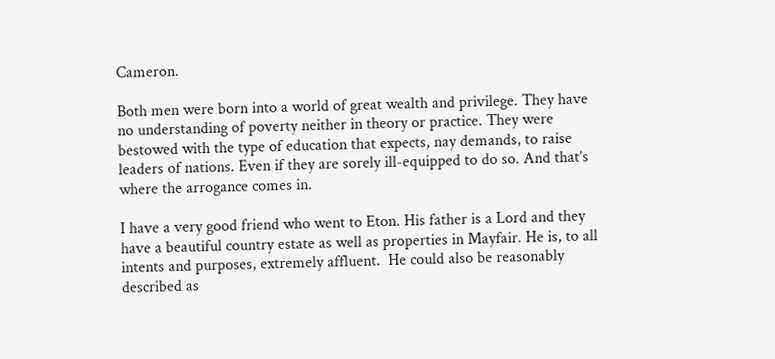Cameron.

Both men were born into a world of great wealth and privilege. They have no understanding of poverty neither in theory or practice. They were bestowed with the type of education that expects, nay demands, to raise leaders of nations. Even if they are sorely ill-equipped to do so. And that’s where the arrogance comes in.

I have a very good friend who went to Eton. His father is a Lord and they have a beautiful country estate as well as properties in Mayfair. He is, to all intents and purposes, extremely affluent.  He could also be reasonably described as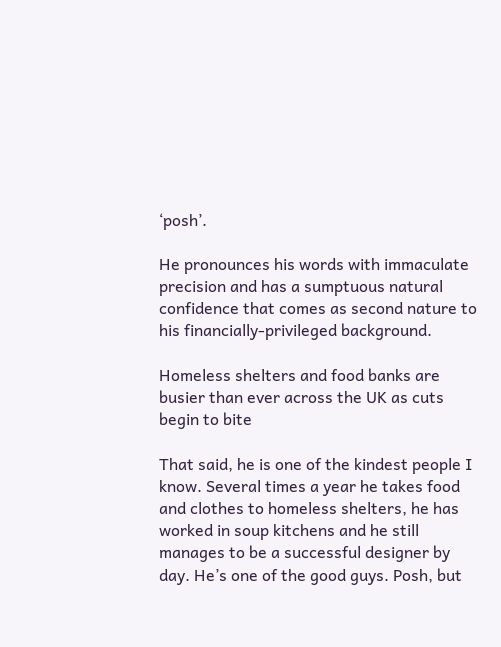‘posh’.

He pronounces his words with immaculate precision and has a sumptuous natural confidence that comes as second nature to his financially-privileged background.

Homeless shelters and food banks are busier than ever across the UK as cuts begin to bite

That said, he is one of the kindest people I know. Several times a year he takes food and clothes to homeless shelters, he has worked in soup kitchens and he still manages to be a successful designer by day. He’s one of the good guys. Posh, but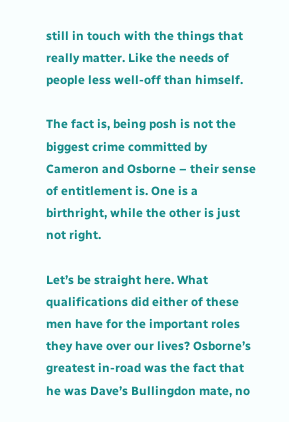still in touch with the things that really matter. Like the needs of people less well-off than himself.

The fact is, being posh is not the biggest crime committed by Cameron and Osborne – their sense of entitlement is. One is a birthright, while the other is just not right.

Let’s be straight here. What qualifications did either of these men have for the important roles they have over our lives? Osborne’s greatest in-road was the fact that he was Dave’s Bullingdon mate, no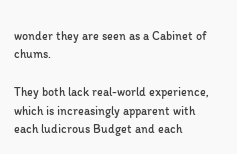wonder they are seen as a Cabinet of chums.

They both lack real-world experience, which is increasingly apparent with each ludicrous Budget and each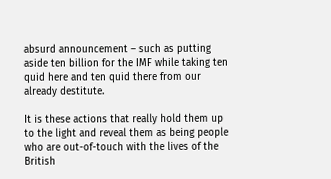absurd announcement – such as putting aside ten billion for the IMF while taking ten quid here and ten quid there from our already destitute.

It is these actions that really hold them up to the light and reveal them as being people who are out-of-touch with the lives of the British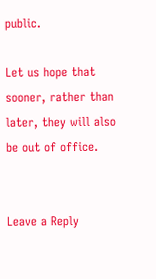public.

Let us hope that sooner, rather than later, they will also be out of office.


Leave a Reply